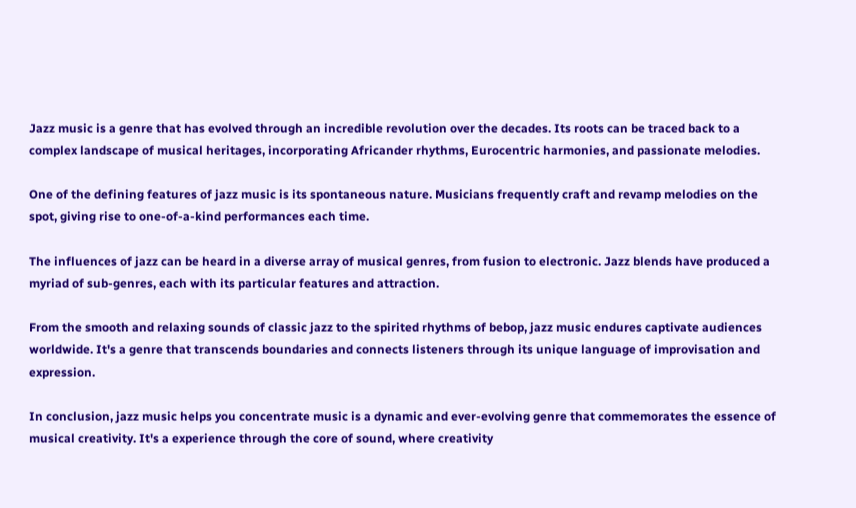Jazz music is a genre that has evolved through an incredible revolution over the decades. Its roots can be traced back to a complex landscape of musical heritages, incorporating Africander rhythms, Eurocentric harmonies, and passionate melodies.

One of the defining features of jazz music is its spontaneous nature. Musicians frequently craft and revamp melodies on the spot, giving rise to one-of-a-kind performances each time.

The influences of jazz can be heard in a diverse array of musical genres, from fusion to electronic. Jazz blends have produced a myriad of sub-genres, each with its particular features and attraction.

From the smooth and relaxing sounds of classic jazz to the spirited rhythms of bebop, jazz music endures captivate audiences worldwide. It's a genre that transcends boundaries and connects listeners through its unique language of improvisation and expression.

In conclusion, jazz music helps you concentrate music is a dynamic and ever-evolving genre that commemorates the essence of musical creativity. It's a experience through the core of sound, where creativity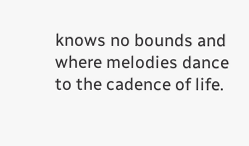knows no bounds and where melodies dance to the cadence of life.